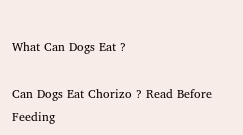What Can Dogs Eat ?

Can Dogs Eat Chorizo ? Read Before Feeding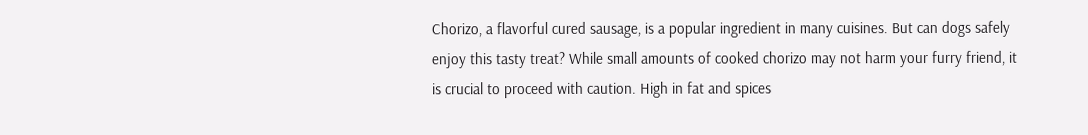Chorizo, a flavorful cured sausage, is a popular ingredient in many cuisines. But can dogs safely enjoy this tasty treat? While small amounts of cooked chorizo may not harm your furry friend, it is crucial to proceed with caution. High in fat and spices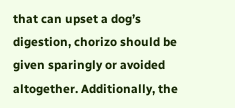that can upset a dog’s digestion, chorizo should be given sparingly or avoided altogether. Additionally, the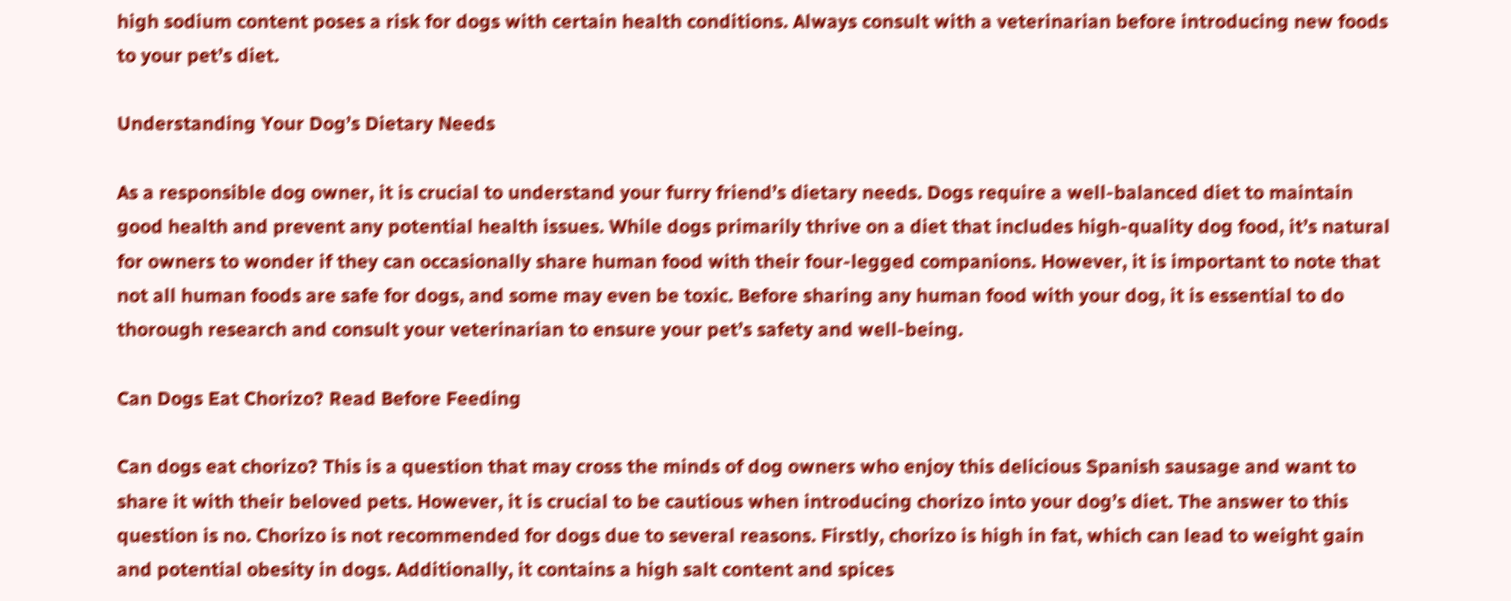high sodium content poses a risk for dogs with certain health conditions. Always consult with a veterinarian before introducing new foods to your pet’s diet.

Understanding Your Dog’s Dietary Needs

As a responsible dog owner, it is crucial to understand your furry friend’s dietary needs. Dogs require a well-balanced diet to maintain good health and prevent any potential health issues. While dogs primarily thrive on a diet that includes high-quality dog food, it’s natural for owners to wonder if they can occasionally share human food with their four-legged companions. However, it is important to note that not all human foods are safe for dogs, and some may even be toxic. Before sharing any human food with your dog, it is essential to do thorough research and consult your veterinarian to ensure your pet’s safety and well-being.

Can Dogs Eat Chorizo? Read Before Feeding

Can dogs eat chorizo? This is a question that may cross the minds of dog owners who enjoy this delicious Spanish sausage and want to share it with their beloved pets. However, it is crucial to be cautious when introducing chorizo into your dog’s diet. The answer to this question is no. Chorizo is not recommended for dogs due to several reasons. Firstly, chorizo is high in fat, which can lead to weight gain and potential obesity in dogs. Additionally, it contains a high salt content and spices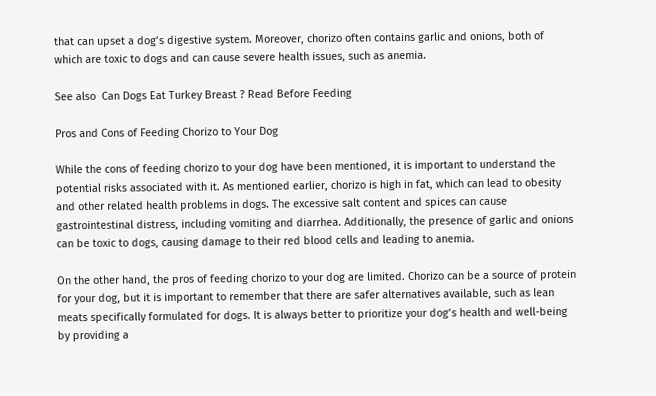that can upset a dog’s digestive system. Moreover, chorizo often contains garlic and onions, both of which are toxic to dogs and can cause severe health issues, such as anemia.

See also  Can Dogs Eat Turkey Breast ? Read Before Feeding

Pros and Cons of Feeding Chorizo to Your Dog

While the cons of feeding chorizo to your dog have been mentioned, it is important to understand the potential risks associated with it. As mentioned earlier, chorizo is high in fat, which can lead to obesity and other related health problems in dogs. The excessive salt content and spices can cause gastrointestinal distress, including vomiting and diarrhea. Additionally, the presence of garlic and onions can be toxic to dogs, causing damage to their red blood cells and leading to anemia.

On the other hand, the pros of feeding chorizo to your dog are limited. Chorizo can be a source of protein for your dog, but it is important to remember that there are safer alternatives available, such as lean meats specifically formulated for dogs. It is always better to prioritize your dog’s health and well-being by providing a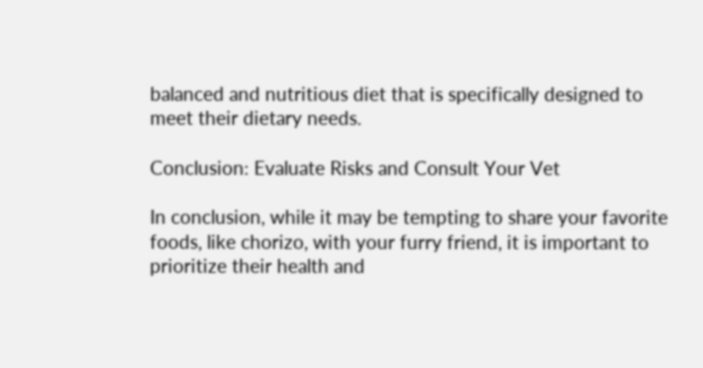balanced and nutritious diet that is specifically designed to meet their dietary needs.

Conclusion: Evaluate Risks and Consult Your Vet

In conclusion, while it may be tempting to share your favorite foods, like chorizo, with your furry friend, it is important to prioritize their health and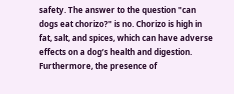safety. The answer to the question "can dogs eat chorizo?" is no. Chorizo is high in fat, salt, and spices, which can have adverse effects on a dog’s health and digestion. Furthermore, the presence of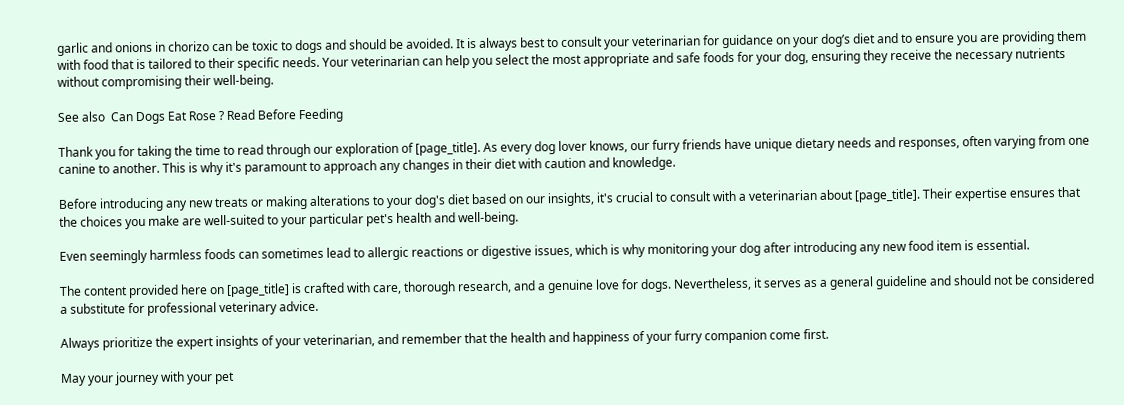garlic and onions in chorizo can be toxic to dogs and should be avoided. It is always best to consult your veterinarian for guidance on your dog’s diet and to ensure you are providing them with food that is tailored to their specific needs. Your veterinarian can help you select the most appropriate and safe foods for your dog, ensuring they receive the necessary nutrients without compromising their well-being.

See also  Can Dogs Eat Rose ? Read Before Feeding

Thank you for taking the time to read through our exploration of [page_title]. As every dog lover knows, our furry friends have unique dietary needs and responses, often varying from one canine to another. This is why it's paramount to approach any changes in their diet with caution and knowledge.

Before introducing any new treats or making alterations to your dog's diet based on our insights, it's crucial to consult with a veterinarian about [page_title]. Their expertise ensures that the choices you make are well-suited to your particular pet's health and well-being.

Even seemingly harmless foods can sometimes lead to allergic reactions or digestive issues, which is why monitoring your dog after introducing any new food item is essential.

The content provided here on [page_title] is crafted with care, thorough research, and a genuine love for dogs. Nevertheless, it serves as a general guideline and should not be considered a substitute for professional veterinary advice.

Always prioritize the expert insights of your veterinarian, and remember that the health and happiness of your furry companion come first.

May your journey with your pet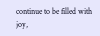continue to be filled with joy,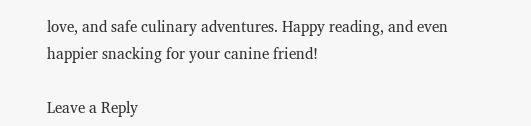love, and safe culinary adventures. Happy reading, and even happier snacking for your canine friend!

Leave a Reply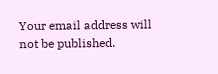Your email address will not be published.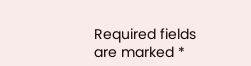Required fields are marked *